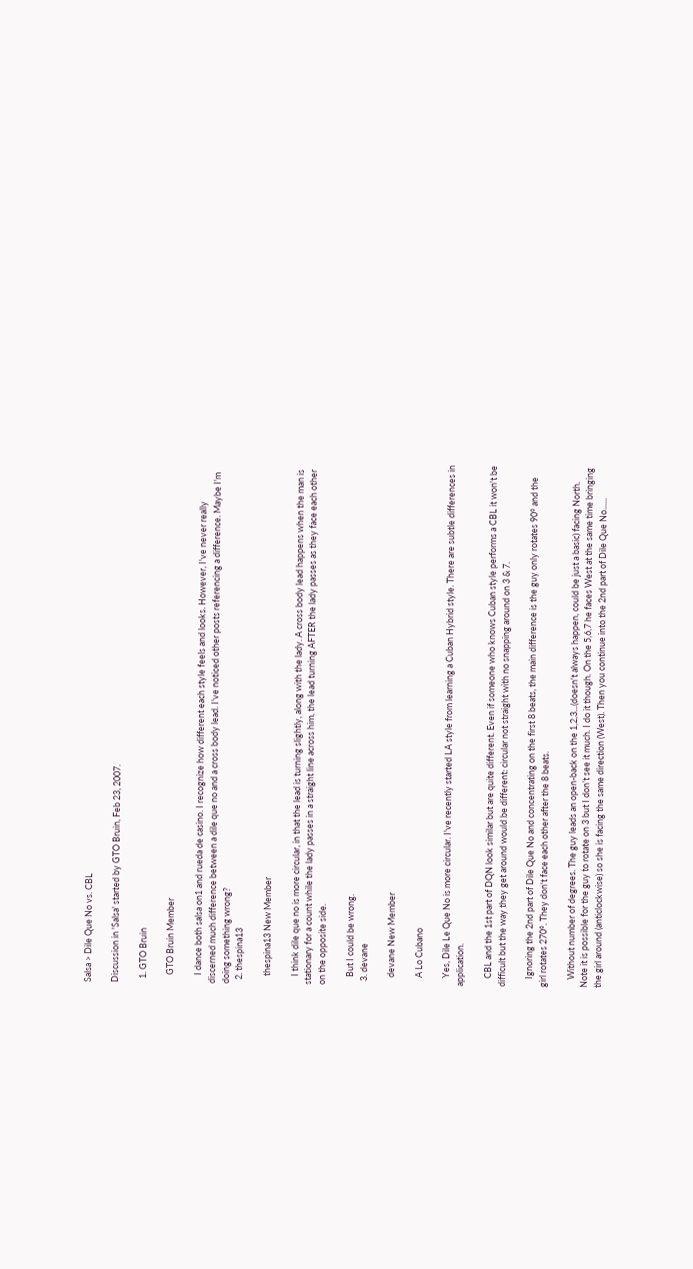Salsa > Dile Que No vs. CBL

Discussion in 'Salsa' started by GTO Bruin, Feb 23, 2007.

  1. GTO Bruin

    GTO Bruin Member

    I dance both salsa on1 and rueda de casino. I recognize how different each style feels and looks. However, I've never really discerned much difference between a dile que no and a cross body lead. I've noticed other posts referencing a difference. Maybe I'm doing something wrong?
  2. thespina13

    thespina13 New Member

    I think dile que no is more circular, in that the lead is turning slightly, along with the lady. A cross body lead happens when the man is stationary for a count while the lady passes in a straight line across him, the lead turning AFTER the lady passes as they face each other on the opposite side.

    But I could be wrong.
  3. devane

    devane New Member

    A Lo Cubano

    Yes, Dile Le Que No is more circular. I've recently started LA style from learning a Cuban Hybrid style. There are subtle differences in application.

    CBL and the 1st part of DQN look similar but are quite different. Even if someone who knows Cuban style performs a CBL it won't be difficult but the way they get around would be different: circular not straight with no snapping around on 3 & 7.

    Ignoring the 2nd part of Dile Que No and concentrating on the first 8 beats, the main difference is the guy only rotates 90° and the girl rotates 270°. They don't face each other after the 8 beats.

    Without number of degrees. The guy leads an open-back on the 1,2,3...(doesn't always happen, could be just a basic) facing North. Note it is possible for the guy to rotate on 3 but I don’t see it much. I do it though. On the 5,6,7 he faces West at the same time bringing the girl around (anticlockwise) so she is facing the same direction (West). Then you continue into the 2nd part of Dile Que No......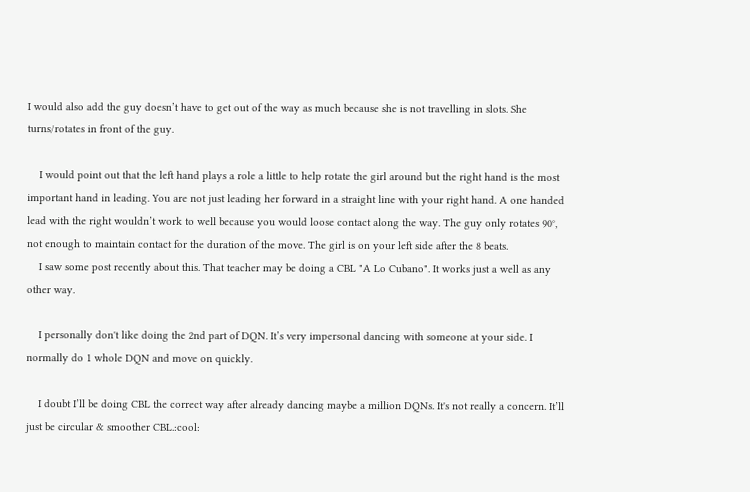I would also add the guy doesn’t have to get out of the way as much because she is not travelling in slots. She turns/rotates in front of the guy.

    I would point out that the left hand plays a role a little to help rotate the girl around but the right hand is the most important hand in leading. You are not just leading her forward in a straight line with your right hand. A one handed lead with the right wouldn’t work to well because you would loose contact along the way. The guy only rotates 90°, not enough to maintain contact for the duration of the move. The girl is on your left side after the 8 beats.
    I saw some post recently about this. That teacher may be doing a CBL "A Lo Cubano". It works just a well as any other way.

    I personally don't like doing the 2nd part of DQN. It’s very impersonal dancing with someone at your side. I normally do 1 whole DQN and move on quickly.

    I doubt I’ll be doing CBL the correct way after already dancing maybe a million DQNs. It's not really a concern. It’ll just be circular & smoother CBL.:cool: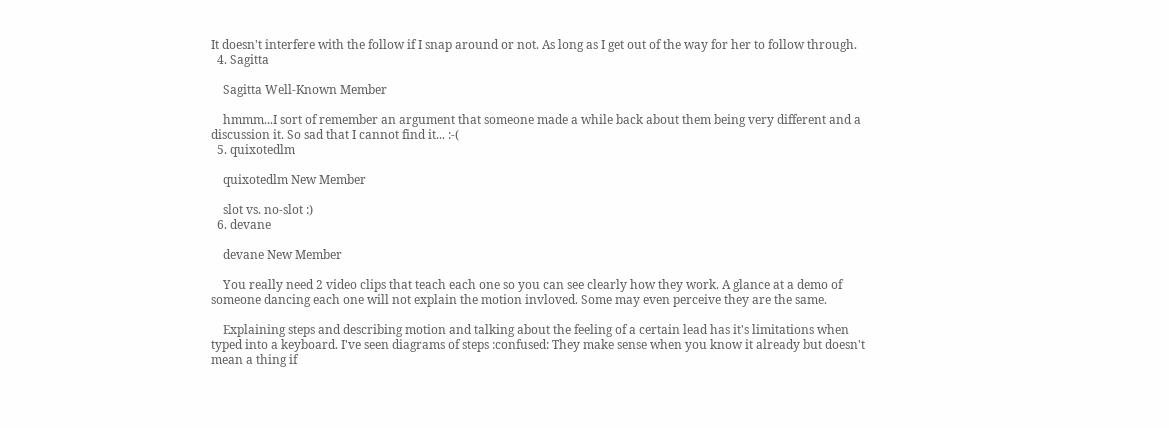It doesn't interfere with the follow if I snap around or not. As long as I get out of the way for her to follow through.
  4. Sagitta

    Sagitta Well-Known Member

    hmmm...I sort of remember an argument that someone made a while back about them being very different and a discussion it. So sad that I cannot find it... :-(
  5. quixotedlm

    quixotedlm New Member

    slot vs. no-slot :)
  6. devane

    devane New Member

    You really need 2 video clips that teach each one so you can see clearly how they work. A glance at a demo of someone dancing each one will not explain the motion invloved. Some may even perceive they are the same.

    Explaining steps and describing motion and talking about the feeling of a certain lead has it's limitations when typed into a keyboard. I've seen diagrams of steps :confused: They make sense when you know it already but doesn't mean a thing if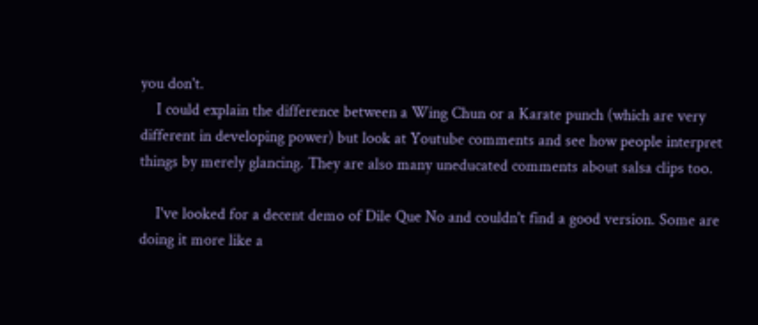you don't.
    I could explain the difference between a Wing Chun or a Karate punch (which are very different in developing power) but look at Youtube comments and see how people interpret things by merely glancing. They are also many uneducated comments about salsa clips too.

    I've looked for a decent demo of Dile Que No and couldn't find a good version. Some are doing it more like a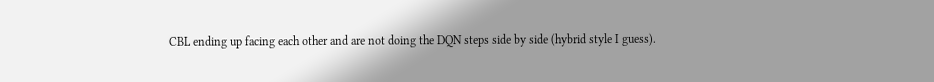CBL ending up facing each other and are not doing the DQN steps side by side (hybrid style I guess).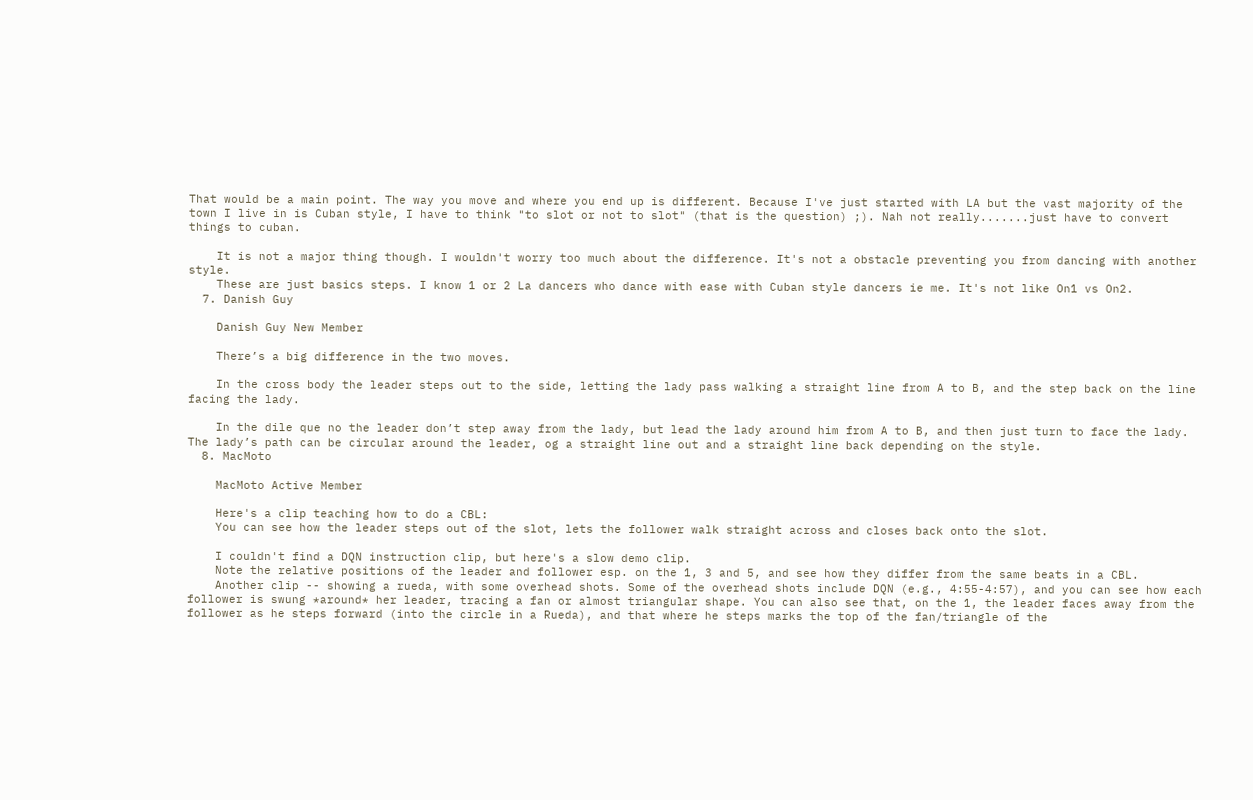That would be a main point. The way you move and where you end up is different. Because I've just started with LA but the vast majority of the town I live in is Cuban style, I have to think "to slot or not to slot" (that is the question) ;). Nah not really.......just have to convert things to cuban.

    It is not a major thing though. I wouldn't worry too much about the difference. It's not a obstacle preventing you from dancing with another style.
    These are just basics steps. I know 1 or 2 La dancers who dance with ease with Cuban style dancers ie me. It's not like On1 vs On2.
  7. Danish Guy

    Danish Guy New Member

    There’s a big difference in the two moves.

    In the cross body the leader steps out to the side, letting the lady pass walking a straight line from A to B, and the step back on the line facing the lady.

    In the dile que no the leader don’t step away from the lady, but lead the lady around him from A to B, and then just turn to face the lady. The lady’s path can be circular around the leader, og a straight line out and a straight line back depending on the style.
  8. MacMoto

    MacMoto Active Member

    Here's a clip teaching how to do a CBL:
    You can see how the leader steps out of the slot, lets the follower walk straight across and closes back onto the slot.

    I couldn't find a DQN instruction clip, but here's a slow demo clip.
    Note the relative positions of the leader and follower esp. on the 1, 3 and 5, and see how they differ from the same beats in a CBL.
    Another clip -- showing a rueda, with some overhead shots. Some of the overhead shots include DQN (e.g., 4:55-4:57), and you can see how each follower is swung *around* her leader, tracing a fan or almost triangular shape. You can also see that, on the 1, the leader faces away from the follower as he steps forward (into the circle in a Rueda), and that where he steps marks the top of the fan/triangle of the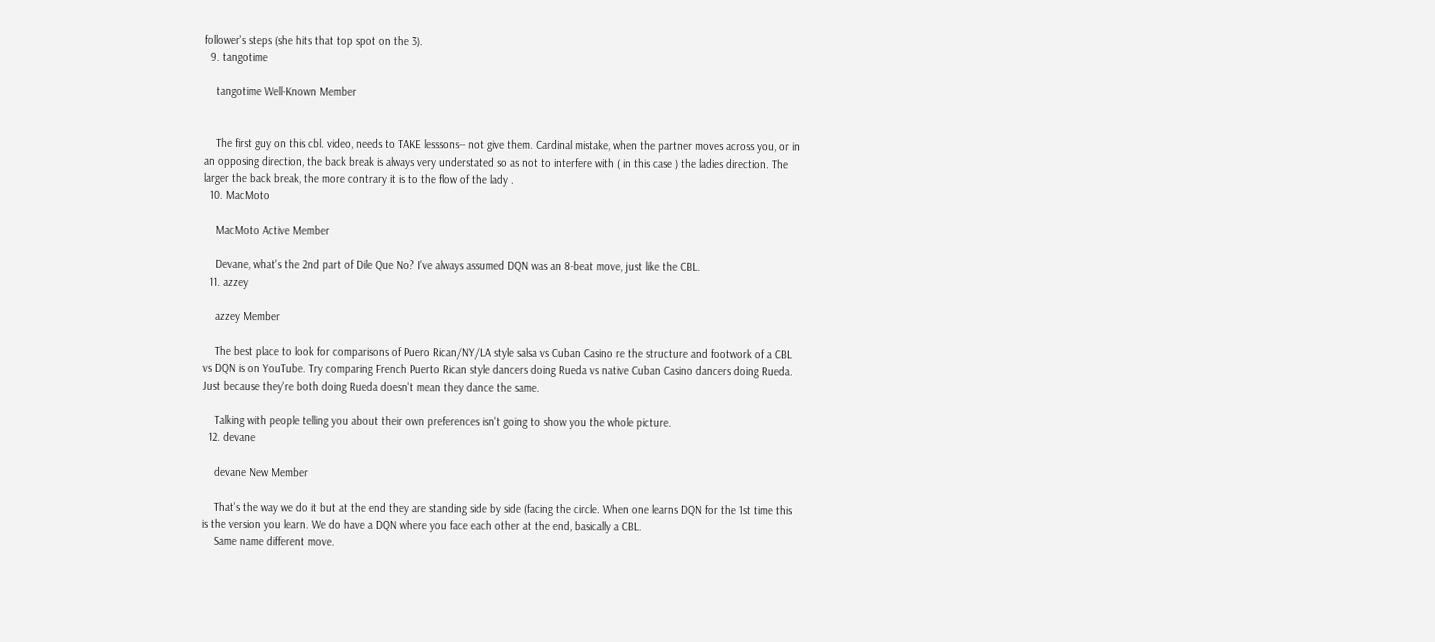follower's steps (she hits that top spot on the 3).
  9. tangotime

    tangotime Well-Known Member


    The first guy on this cbl. video, needs to TAKE lesssons-- not give them. Cardinal mistake, when the partner moves across you, or in an opposing direction, the back break is always very understated so as not to interfere with ( in this case ) the ladies direction. The larger the back break, the more contrary it is to the flow of the lady .
  10. MacMoto

    MacMoto Active Member

    Devane, what's the 2nd part of Dile Que No? I've always assumed DQN was an 8-beat move, just like the CBL.
  11. azzey

    azzey Member

    The best place to look for comparisons of Puero Rican/NY/LA style salsa vs Cuban Casino re the structure and footwork of a CBL vs DQN is on YouTube. Try comparing French Puerto Rican style dancers doing Rueda vs native Cuban Casino dancers doing Rueda. Just because they're both doing Rueda doesn't mean they dance the same.

    Talking with people telling you about their own preferences isn't going to show you the whole picture.
  12. devane

    devane New Member

    That's the way we do it but at the end they are standing side by side (facing the circle. When one learns DQN for the 1st time this is the version you learn. We do have a DQN where you face each other at the end, basically a CBL.
    Same name different move.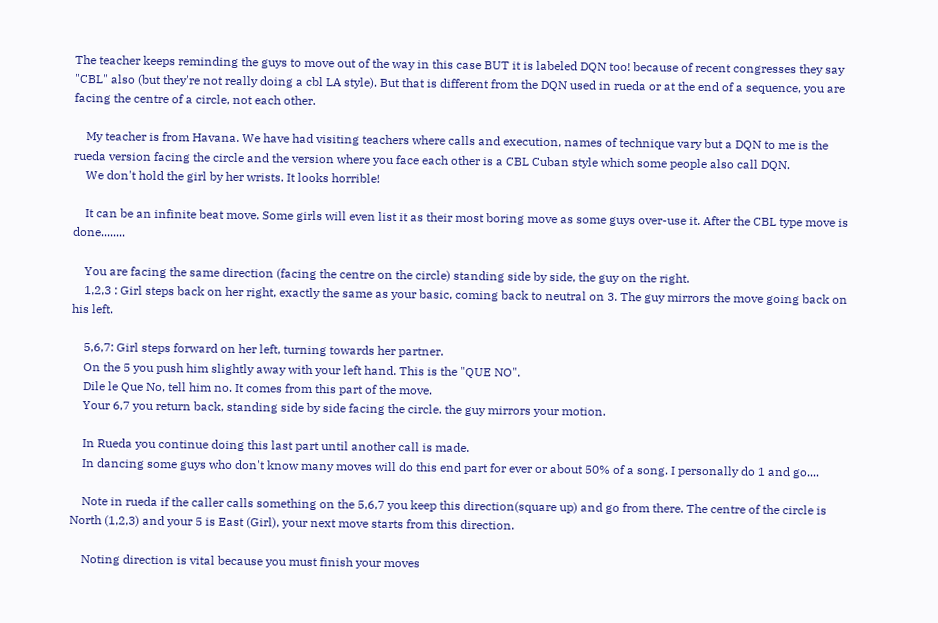The teacher keeps reminding the guys to move out of the way in this case BUT it is labeled DQN too! because of recent congresses they say "CBL" also (but they're not really doing a cbl LA style). But that is different from the DQN used in rueda or at the end of a sequence, you are facing the centre of a circle, not each other.

    My teacher is from Havana. We have had visiting teachers where calls and execution, names of technique vary but a DQN to me is the rueda version facing the circle and the version where you face each other is a CBL Cuban style which some people also call DQN.
    We don't hold the girl by her wrists. It looks horrible!

    It can be an infinite beat move. Some girls will even list it as their most boring move as some guys over-use it. After the CBL type move is done........

    You are facing the same direction (facing the centre on the circle) standing side by side, the guy on the right.
    1,2,3 : Girl steps back on her right, exactly the same as your basic, coming back to neutral on 3. The guy mirrors the move going back on his left.

    5,6,7: Girl steps forward on her left, turning towards her partner.
    On the 5 you push him slightly away with your left hand. This is the "QUE NO".
    Dile le Que No, tell him no. It comes from this part of the move.
    Your 6,7 you return back, standing side by side facing the circle. the guy mirrors your motion.

    In Rueda you continue doing this last part until another call is made.
    In dancing some guys who don't know many moves will do this end part for ever or about 50% of a song. I personally do 1 and go....

    Note in rueda if the caller calls something on the 5,6,7 you keep this direction(square up) and go from there. The centre of the circle is North (1,2,3) and your 5 is East (Girl), your next move starts from this direction.

    Noting direction is vital because you must finish your moves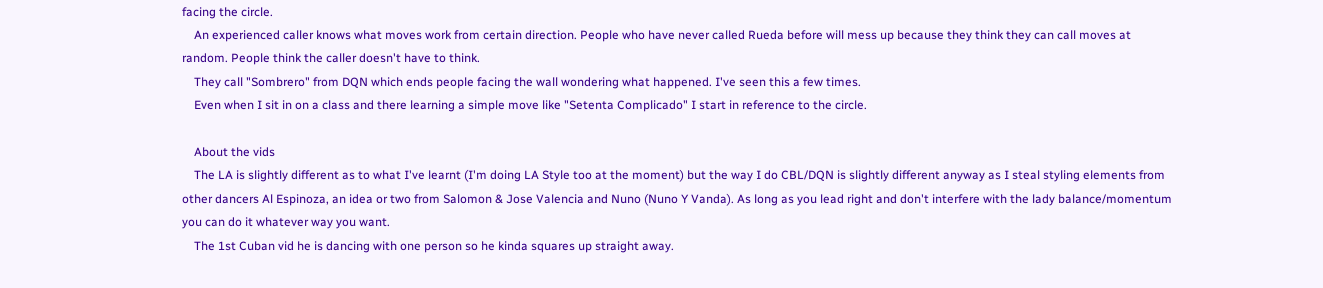facing the circle.
    An experienced caller knows what moves work from certain direction. People who have never called Rueda before will mess up because they think they can call moves at random. People think the caller doesn't have to think.
    They call "Sombrero" from DQN which ends people facing the wall wondering what happened. I've seen this a few times.
    Even when I sit in on a class and there learning a simple move like "Setenta Complicado" I start in reference to the circle.

    About the vids
    The LA is slightly different as to what I've learnt (I'm doing LA Style too at the moment) but the way I do CBL/DQN is slightly different anyway as I steal styling elements from other dancers Al Espinoza, an idea or two from Salomon & Jose Valencia and Nuno (Nuno Y Vanda). As long as you lead right and don't interfere with the lady balance/momentum you can do it whatever way you want.
    The 1st Cuban vid he is dancing with one person so he kinda squares up straight away.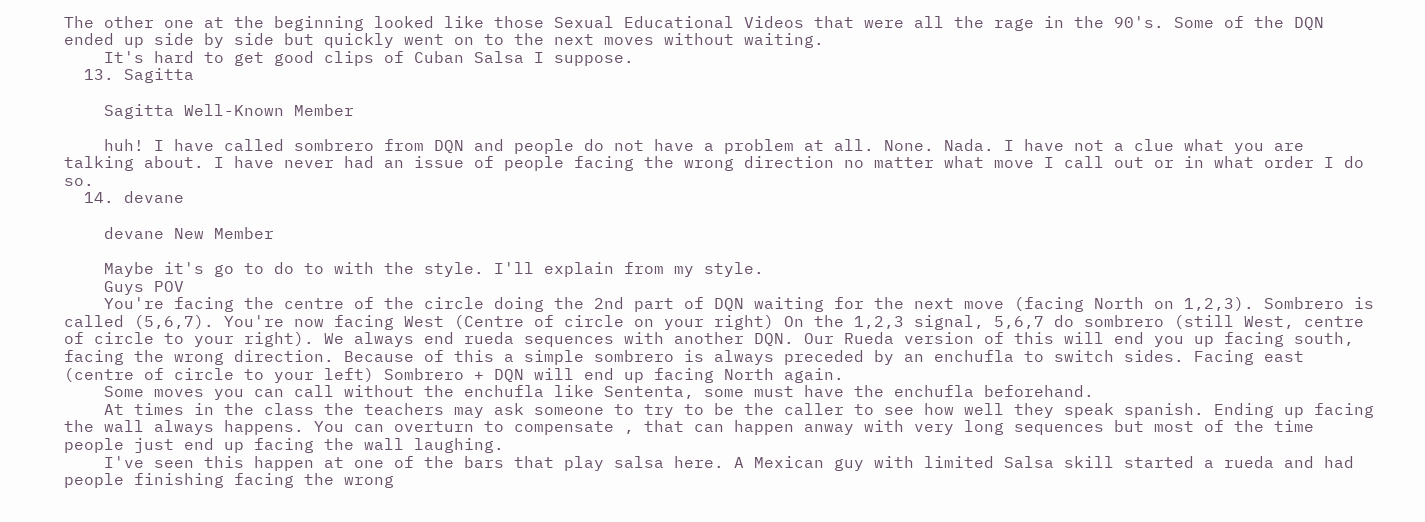The other one at the beginning looked like those Sexual Educational Videos that were all the rage in the 90's. Some of the DQN ended up side by side but quickly went on to the next moves without waiting.
    It's hard to get good clips of Cuban Salsa I suppose.
  13. Sagitta

    Sagitta Well-Known Member

    huh! I have called sombrero from DQN and people do not have a problem at all. None. Nada. I have not a clue what you are talking about. I have never had an issue of people facing the wrong direction no matter what move I call out or in what order I do so.
  14. devane

    devane New Member

    Maybe it's go to do to with the style. I'll explain from my style.
    Guys POV
    You're facing the centre of the circle doing the 2nd part of DQN waiting for the next move (facing North on 1,2,3). Sombrero is called (5,6,7). You're now facing West (Centre of circle on your right) On the 1,2,3 signal, 5,6,7 do sombrero (still West, centre of circle to your right). We always end rueda sequences with another DQN. Our Rueda version of this will end you up facing south, facing the wrong direction. Because of this a simple sombrero is always preceded by an enchufla to switch sides. Facing east (centre of circle to your left) Sombrero + DQN will end up facing North again.
    Some moves you can call without the enchufla like Sententa, some must have the enchufla beforehand.
    At times in the class the teachers may ask someone to try to be the caller to see how well they speak spanish. Ending up facing the wall always happens. You can overturn to compensate , that can happen anway with very long sequences but most of the time people just end up facing the wall laughing.
    I've seen this happen at one of the bars that play salsa here. A Mexican guy with limited Salsa skill started a rueda and had people finishing facing the wrong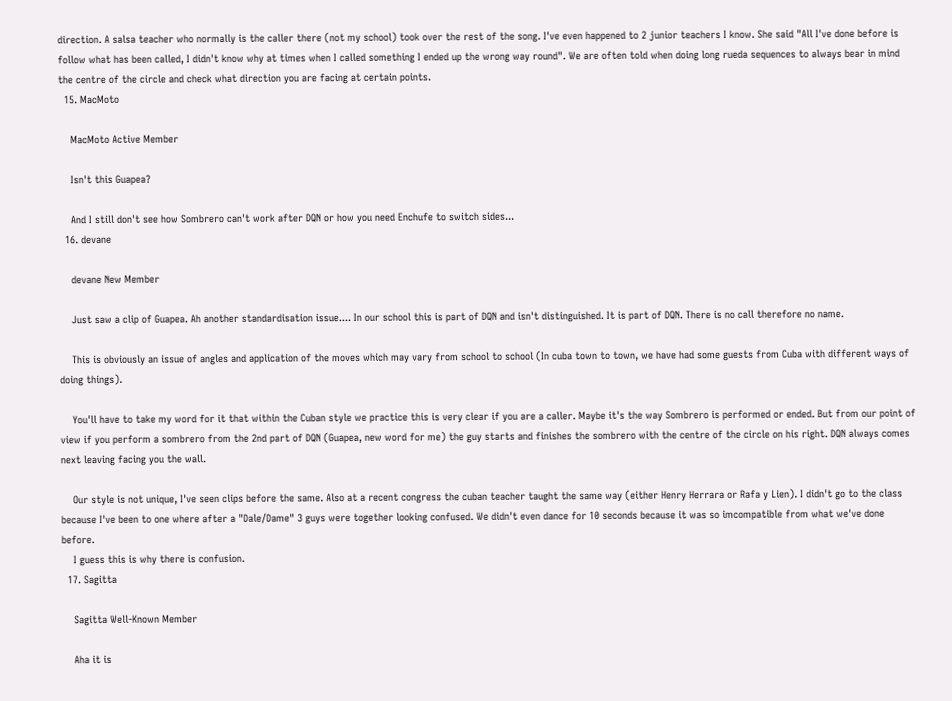direction. A salsa teacher who normally is the caller there (not my school) took over the rest of the song. I've even happened to 2 junior teachers I know. She said "All I've done before is follow what has been called, I didn't know why at times when I called something I ended up the wrong way round". We are often told when doing long rueda sequences to always bear in mind the centre of the circle and check what direction you are facing at certain points.
  15. MacMoto

    MacMoto Active Member

    Isn't this Guapea?

    And I still don't see how Sombrero can't work after DQN or how you need Enchufe to switch sides...
  16. devane

    devane New Member

    Just saw a clip of Guapea. Ah another standardisation issue.... In our school this is part of DQN and isn't distinguished. It is part of DQN. There is no call therefore no name.

    This is obviously an issue of angles and application of the moves which may vary from school to school (In cuba town to town, we have had some guests from Cuba with different ways of doing things).

    You'll have to take my word for it that within the Cuban style we practice this is very clear if you are a caller. Maybe it's the way Sombrero is performed or ended. But from our point of view if you perform a sombrero from the 2nd part of DQN (Guapea, new word for me) the guy starts and finishes the sombrero with the centre of the circle on his right. DQN always comes next leaving facing you the wall.

    Our style is not unique, I've seen clips before the same. Also at a recent congress the cuban teacher taught the same way (either Henry Herrara or Rafa y Lien). I didn't go to the class because I've been to one where after a "Dale/Dame" 3 guys were together looking confused. We didn't even dance for 10 seconds because it was so imcompatible from what we've done before.
    I guess this is why there is confusion.
  17. Sagitta

    Sagitta Well-Known Member

    Aha it is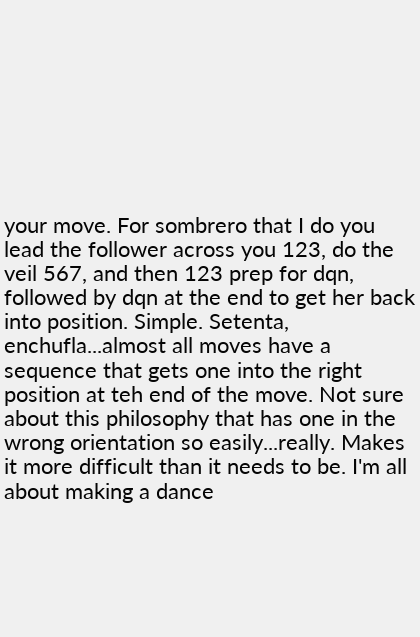your move. For sombrero that I do you lead the follower across you 123, do the veil 567, and then 123 prep for dqn, followed by dqn at the end to get her back into position. Simple. Setenta, enchufla...almost all moves have a sequence that gets one into the right position at teh end of the move. Not sure about this philosophy that has one in the wrong orientation so easily...really. Makes it more difficult than it needs to be. I'm all about making a dance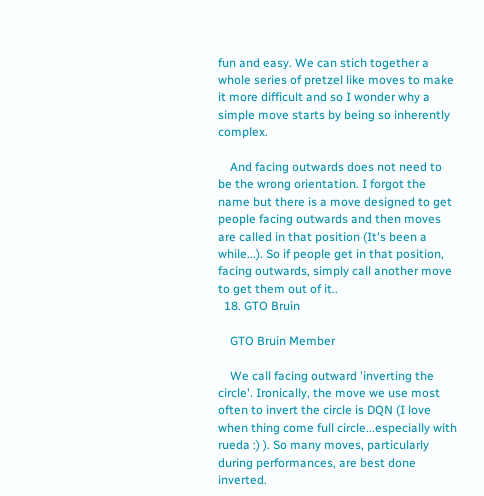fun and easy. We can stich together a whole series of pretzel like moves to make it more difficult and so I wonder why a simple move starts by being so inherently complex.

    And facing outwards does not need to be the wrong orientation. I forgot the name but there is a move designed to get people facing outwards and then moves are called in that position (It's been a while...). So if people get in that position, facing outwards, simply call another move to get them out of it..
  18. GTO Bruin

    GTO Bruin Member

    We call facing outward 'inverting the circle'. Ironically, the move we use most often to invert the circle is DQN (I love when thing come full circle...especially with rueda :) ). So many moves, particularly during performances, are best done inverted.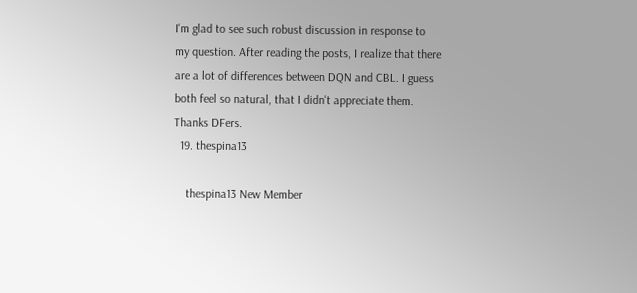I'm glad to see such robust discussion in response to my question. After reading the posts, I realize that there are a lot of differences between DQN and CBL. I guess both feel so natural, that I didn't appreciate them. Thanks DFers.
  19. thespina13

    thespina13 New Member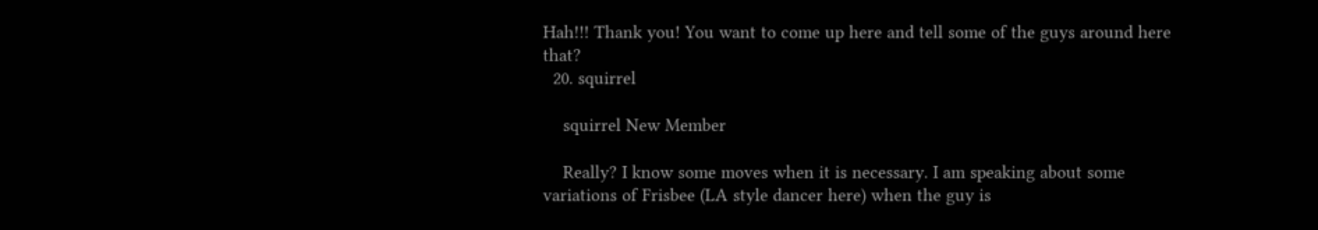Hah!!! Thank you! You want to come up here and tell some of the guys around here that?
  20. squirrel

    squirrel New Member

    Really? I know some moves when it is necessary. I am speaking about some variations of Frisbee (LA style dancer here) when the guy is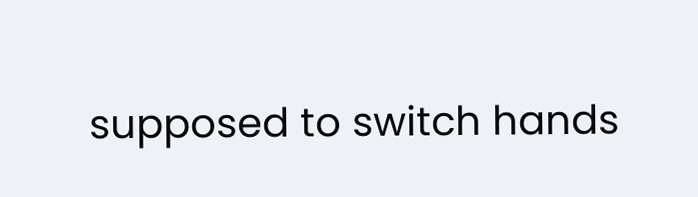supposed to switch hands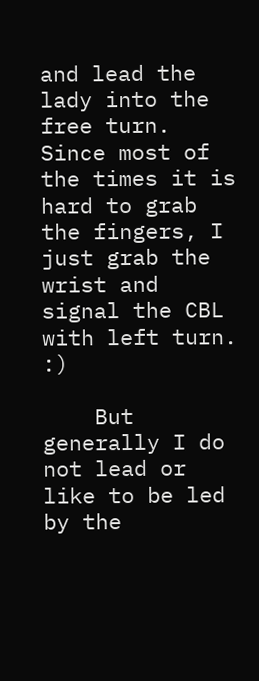and lead the lady into the free turn. Since most of the times it is hard to grab the fingers, I just grab the wrist and signal the CBL with left turn. :)

    But generally I do not lead or like to be led by the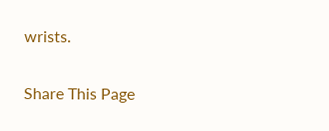wrists.

Share This Page